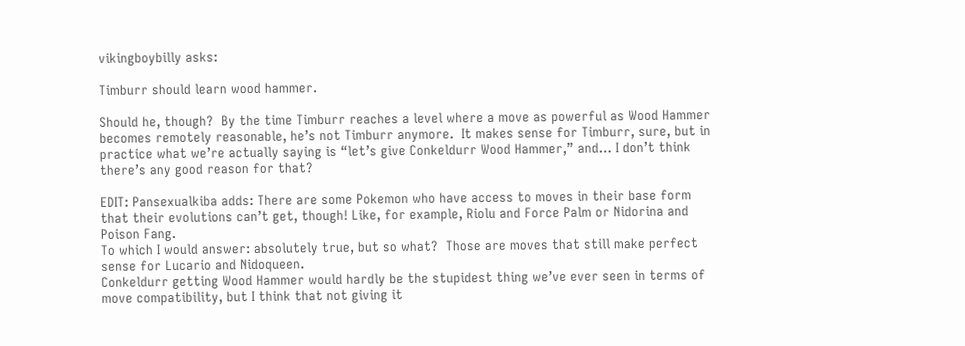vikingboybilly asks:

Timburr should learn wood hammer.

Should he, though?  By the time Timburr reaches a level where a move as powerful as Wood Hammer becomes remotely reasonable, he’s not Timburr anymore.  It makes sense for Timburr, sure, but in practice what we’re actually saying is “let’s give Conkeldurr Wood Hammer,” and… I don’t think there’s any good reason for that?

EDIT: Pansexualkiba adds: There are some Pokemon who have access to moves in their base form that their evolutions can’t get, though! Like, for example, Riolu and Force Palm or Nidorina and Poison Fang.
To which I would answer: absolutely true, but so what?  Those are moves that still make perfect sense for Lucario and Nidoqueen.
Conkeldurr getting Wood Hammer would hardly be the stupidest thing we’ve ever seen in terms of move compatibility, but I think that not giving it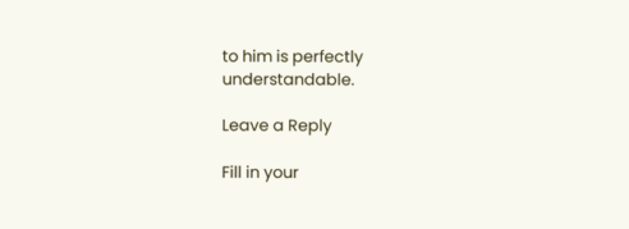to him is perfectly understandable.

Leave a Reply

Fill in your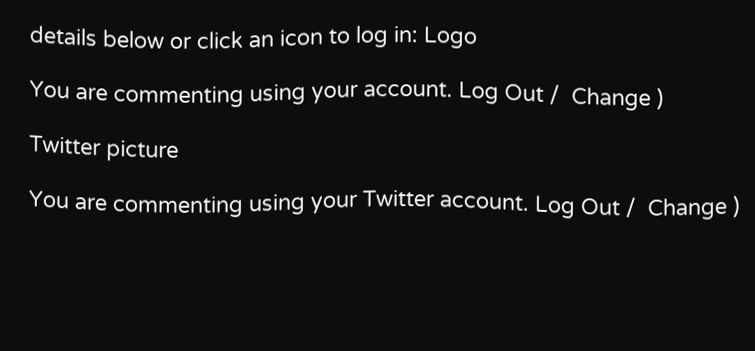details below or click an icon to log in: Logo

You are commenting using your account. Log Out /  Change )

Twitter picture

You are commenting using your Twitter account. Log Out /  Change )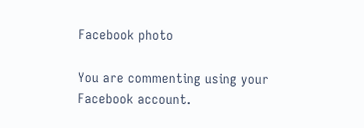Facebook photo

You are commenting using your Facebook account.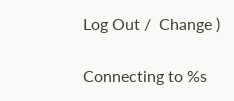Log Out /  Change )

Connecting to %s